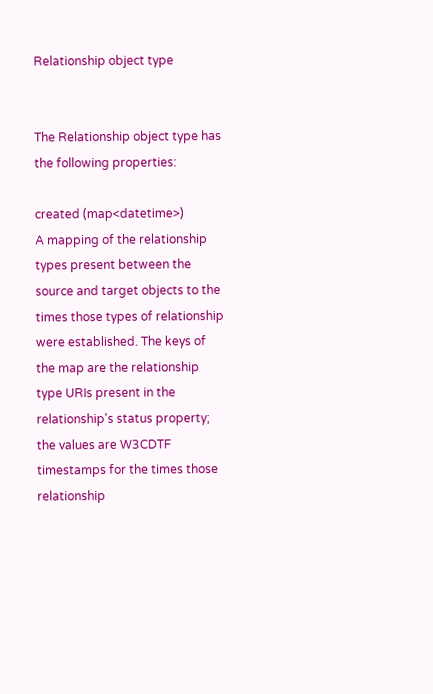Relationship object type


The Relationship object type has the following properties:

created (map<datetime>)
A mapping of the relationship types present between the source and target objects to the times those types of relationship were established. The keys of the map are the relationship type URIs present in the relationship's status property; the values are W3CDTF timestamps for the times those relationship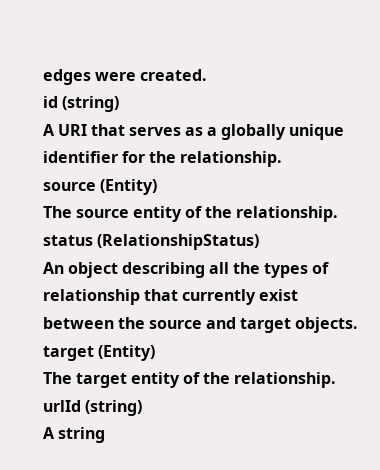edges were created.
id (string)
A URI that serves as a globally unique identifier for the relationship.
source (Entity)
The source entity of the relationship.
status (RelationshipStatus)
An object describing all the types of relationship that currently exist between the source and target objects.
target (Entity)
The target entity of the relationship.
urlId (string)
A string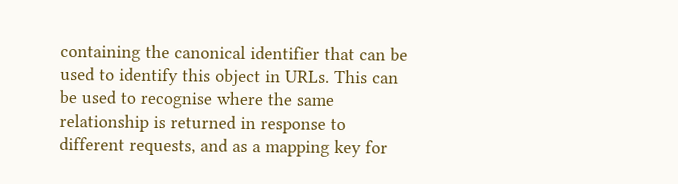containing the canonical identifier that can be used to identify this object in URLs. This can be used to recognise where the same relationship is returned in response to different requests, and as a mapping key for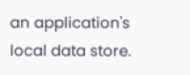an application's local data store.